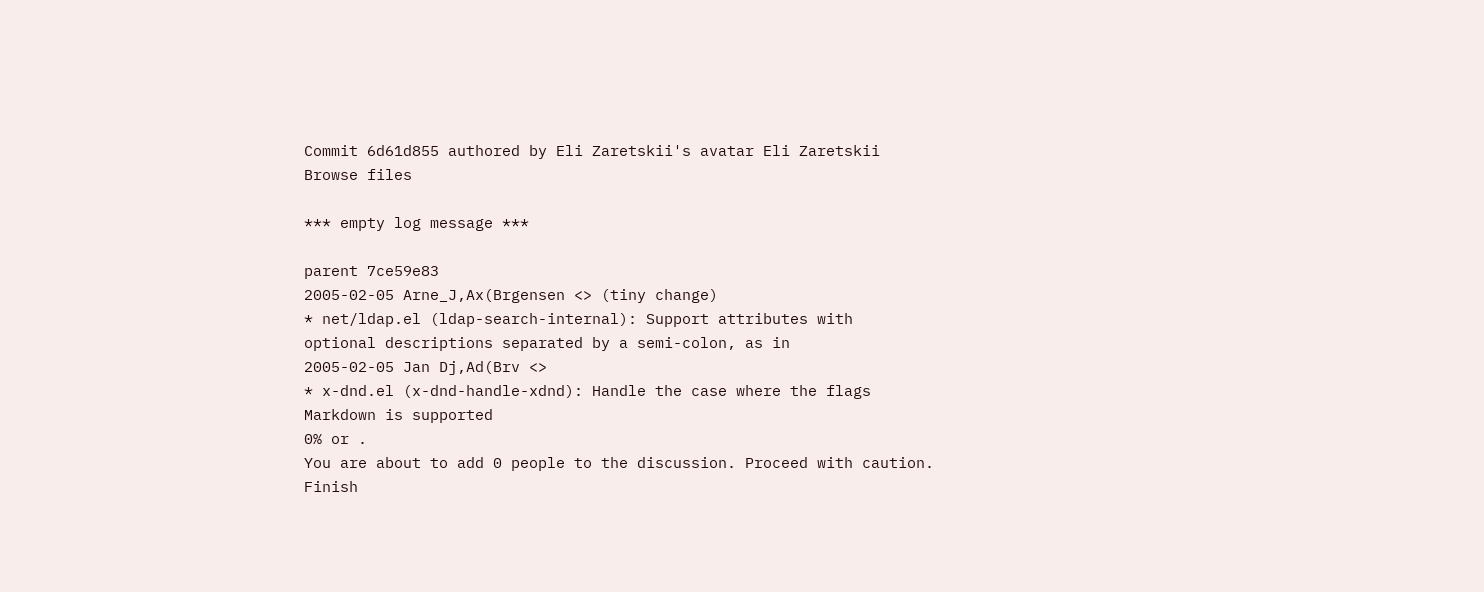Commit 6d61d855 authored by Eli Zaretskii's avatar Eli Zaretskii
Browse files

*** empty log message ***

parent 7ce59e83
2005-02-05 Arne_J,Ax(Brgensen <> (tiny change)
* net/ldap.el (ldap-search-internal): Support attributes with
optional descriptions separated by a semi-colon, as in
2005-02-05 Jan Dj,Ad(Brv <>
* x-dnd.el (x-dnd-handle-xdnd): Handle the case where the flags
Markdown is supported
0% or .
You are about to add 0 people to the discussion. Proceed with caution.
Finish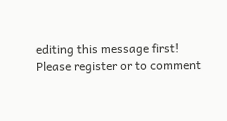editing this message first!
Please register or to comment